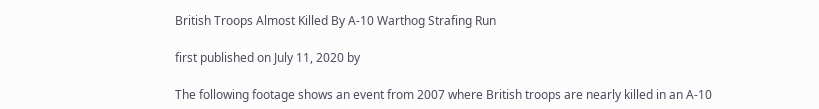British Troops Almost Killed By A-10 Warthog Strafing Run

first published on July 11, 2020 by

The following footage shows an event from 2007 where British troops are nearly killed in an A-10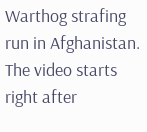Warthog strafing run in Afghanistan. The video starts right after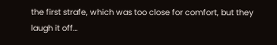the first strafe, which was too close for comfort, but they laugh it off…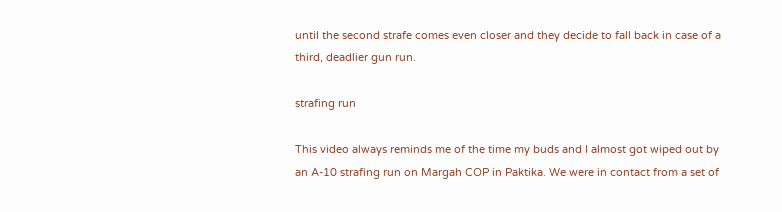until the second strafe comes even closer and they decide to fall back in case of a third, deadlier gun run.

strafing run

This video always reminds me of the time my buds and I almost got wiped out by an A-10 strafing run on Margah COP in Paktika. We were in contact from a set of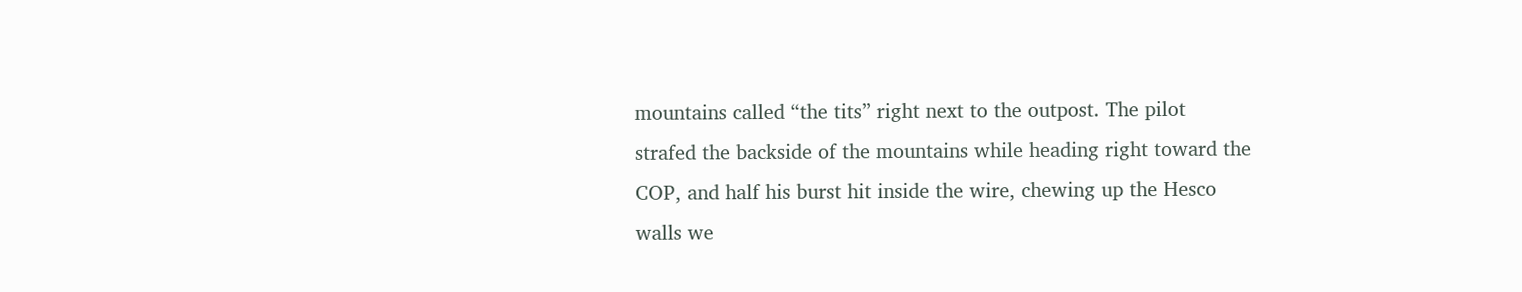mountains called “the tits” right next to the outpost. The pilot strafed the backside of the mountains while heading right toward the COP, and half his burst hit inside the wire, chewing up the Hesco walls we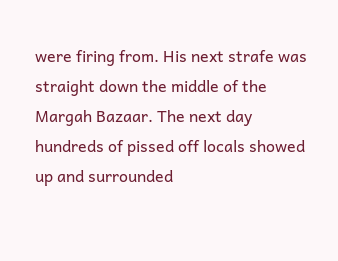were firing from. His next strafe was straight down the middle of the Margah Bazaar. The next day hundreds of pissed off locals showed up and surrounded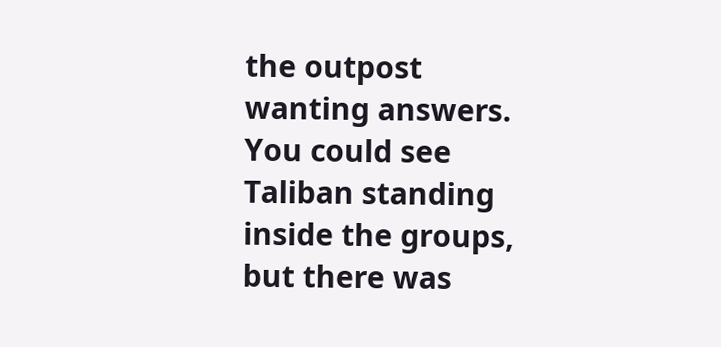the outpost wanting answers. You could see Taliban standing inside the groups, but there was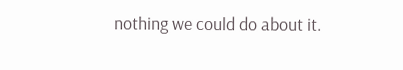nothing we could do about it.